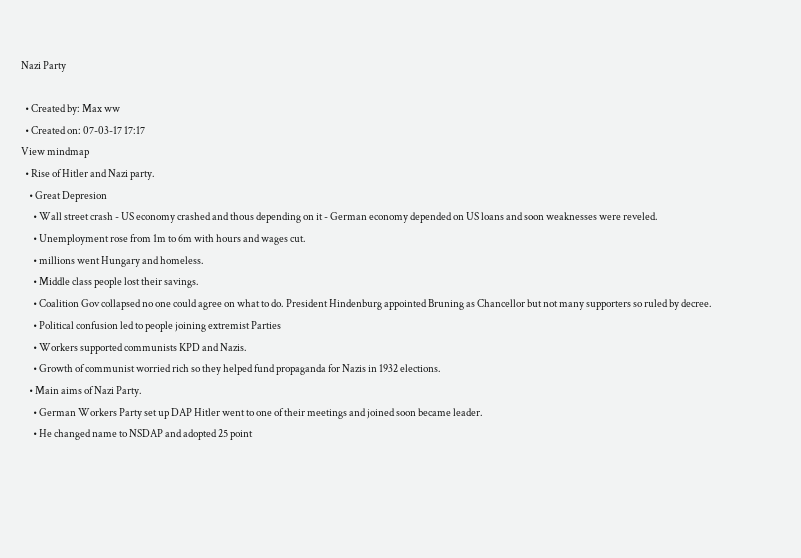Nazi Party

  • Created by: Max ww
  • Created on: 07-03-17 17:17
View mindmap
  • Rise of Hitler and Nazi party.
    • Great Depresion
      • Wall street crash - US economy crashed and thous depending on it - German economy depended on US loans and soon weaknesses were reveled.
      • Unemployment rose from 1m to 6m with hours and wages cut.
      • millions went Hungary and homeless.
      • Middle class people lost their savings.
      • Coalition Gov collapsed no one could agree on what to do. President Hindenburg appointed Bruning as Chancellor but not many supporters so ruled by decree.
      • Political confusion led to people joining extremist Parties
      • Workers supported communists KPD and Nazis.
      • Growth of communist worried rich so they helped fund propaganda for Nazis in 1932 elections.
    • Main aims of Nazi Party.
      • German Workers Party set up DAP Hitler went to one of their meetings and joined soon became leader.
      • He changed name to NSDAP and adopted 25 point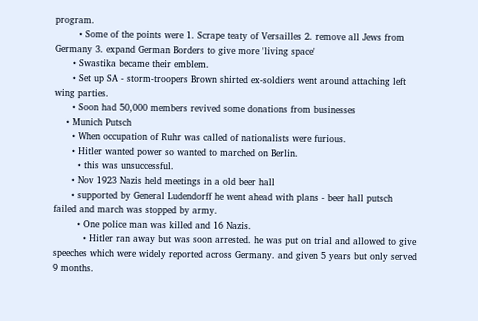program.
        • Some of the points were 1. Scrape teaty of Versailles 2. remove all Jews from Germany 3. expand German Borders to give more 'living space'
      • Swastika became their emblem.
      • Set up SA - storm-troopers Brown shirted ex-soldiers went around attaching left wing parties.
      • Soon had 50,000 members revived some donations from businesses
    • Munich Putsch
      • When occupation of Ruhr was called of nationalists were furious.
      • Hitler wanted power so wanted to marched on Berlin.
        • this was unsuccessful.
      • Nov 1923 Nazis held meetings in a old beer hall
      • supported by General Ludendorff he went ahead with plans - beer hall putsch failed and march was stopped by army.
        • One police man was killed and 16 Nazis.
          • Hitler ran away but was soon arrested. he was put on trial and allowed to give speeches which were widely reported across Germany. and given 5 years but only served 9 months.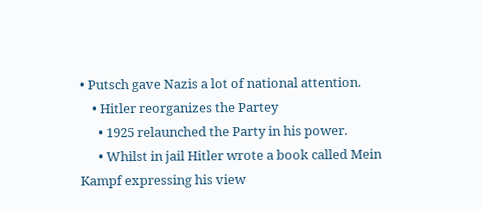• Putsch gave Nazis a lot of national attention.
    • Hitler reorganizes the Partey
      • 1925 relaunched the Party in his power.
      • Whilst in jail Hitler wrote a book called Mein Kampf expressing his view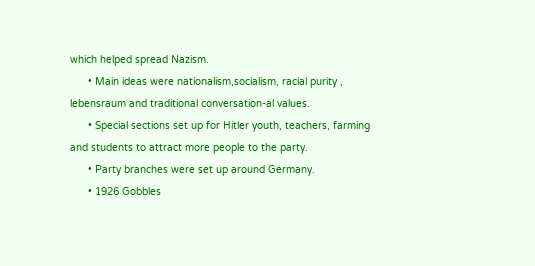which helped spread Nazism.
      • Main ideas were nationalism,socialism, racial purity , lebensraum and traditional conversation-al values.
      • Special sections set up for Hitler youth, teachers, farming and students to attract more people to the party.
      • Party branches were set up around Germany.
      • 1926 Gobbles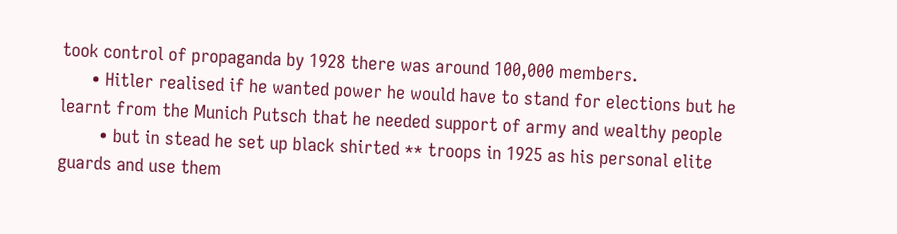took control of propaganda by 1928 there was around 100,000 members.
      • Hitler realised if he wanted power he would have to stand for elections but he learnt from the Munich Putsch that he needed support of army and wealthy people
        • but in stead he set up black shirted ** troops in 1925 as his personal elite guards and use them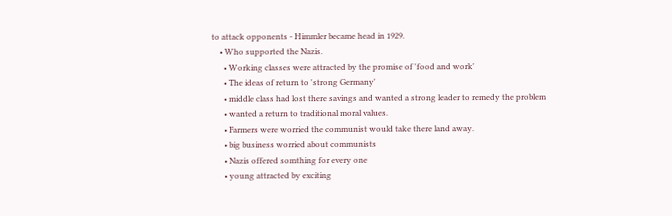to attack opponents - Himmler became head in 1929.
    • Who supported the Nazis.
      • Working classes were attracted by the promise of 'food and work'
      • The ideas of return to 'strong Germany'
      • middle class had lost there savings and wanted a strong leader to remedy the problem
      • wanted a return to traditional moral values.
      • Farmers were worried the communist would take there land away.
      • big business worried about communists
      • Nazis offered somthing for every one
      • young attracted by exciting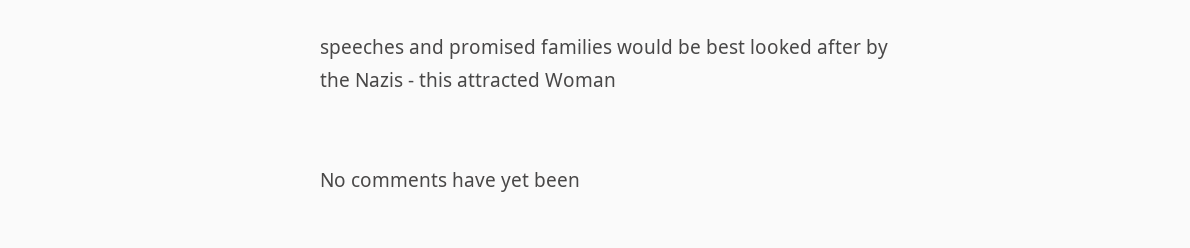speeches and promised families would be best looked after by the Nazis - this attracted Woman


No comments have yet been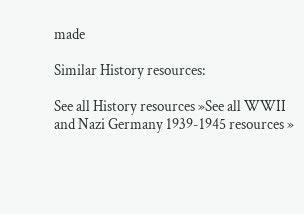made

Similar History resources:

See all History resources »See all WWII and Nazi Germany 1939-1945 resources »